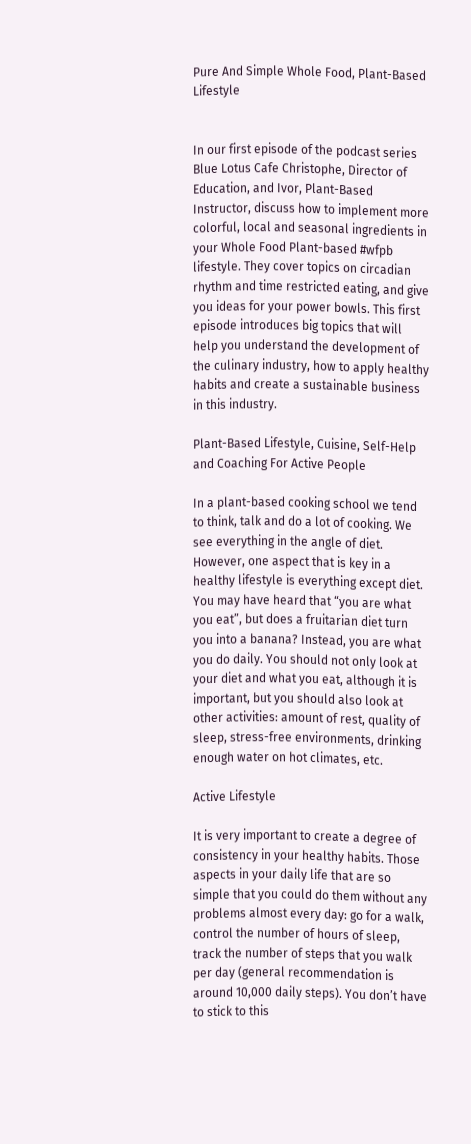Pure And Simple Whole Food, Plant-Based Lifestyle


In our first episode of the podcast series Blue Lotus Cafe Christophe, Director of Education, and Ivor, Plant-Based Instructor, discuss how to implement more colorful, local and seasonal ingredients in your Whole Food Plant-based #wfpb lifestyle. They cover topics on circadian rhythm and time restricted eating, and give you ideas for your power bowls. This first episode introduces big topics that will help you understand the development of the culinary industry, how to apply healthy habits and create a sustainable business in this industry.

Plant-Based Lifestyle, Cuisine, Self-Help and Coaching For Active People

In a plant-based cooking school we tend to think, talk and do a lot of cooking. We see everything in the angle of diet. However, one aspect that is key in a healthy lifestyle is everything except diet. You may have heard that “you are what you eat”, but does a fruitarian diet turn you into a banana? Instead, you are what you do daily. You should not only look at your diet and what you eat, although it is important, but you should also look at other activities: amount of rest, quality of sleep, stress-free environments, drinking enough water on hot climates, etc.

Active Lifestyle

It is very important to create a degree of consistency in your healthy habits. Those aspects in your daily life that are so simple that you could do them without any problems almost every day: go for a walk, control the number of hours of sleep, track the number of steps that you walk per day (general recommendation is around 10,000 daily steps). You don’t have to stick to this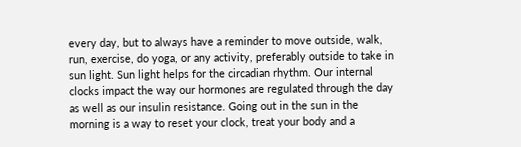every day, but to always have a reminder to move outside, walk, run, exercise, do yoga, or any activity, preferably outside to take in sun light. Sun light helps for the circadian rhythm. Our internal clocks impact the way our hormones are regulated through the day as well as our insulin resistance. Going out in the sun in the morning is a way to reset your clock, treat your body and a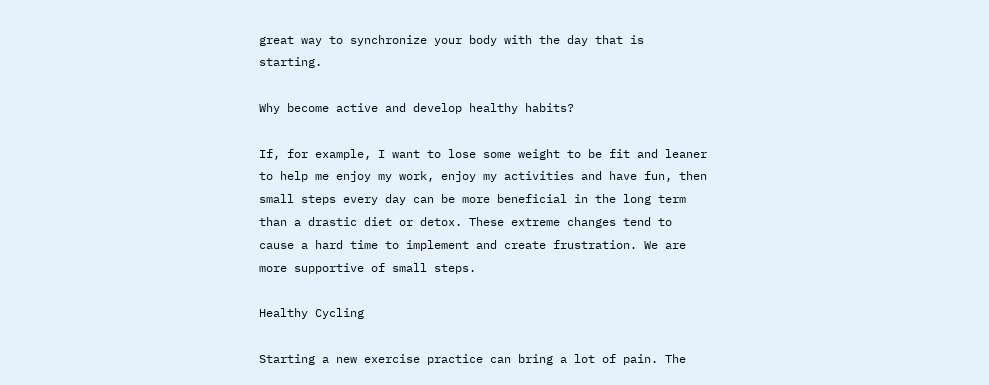great way to synchronize your body with the day that is starting.

Why become active and develop healthy habits?

If, for example, I want to lose some weight to be fit and leaner to help me enjoy my work, enjoy my activities and have fun, then small steps every day can be more beneficial in the long term than a drastic diet or detox. These extreme changes tend to cause a hard time to implement and create frustration. We are more supportive of small steps.

Healthy Cycling

Starting a new exercise practice can bring a lot of pain. The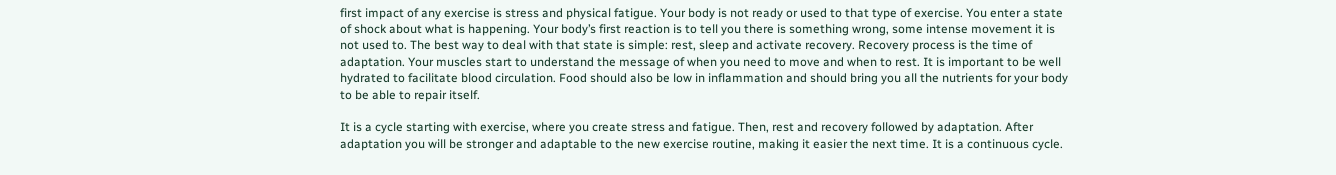first impact of any exercise is stress and physical fatigue. Your body is not ready or used to that type of exercise. You enter a state of shock about what is happening. Your body’s first reaction is to tell you there is something wrong, some intense movement it is not used to. The best way to deal with that state is simple: rest, sleep and activate recovery. Recovery process is the time of adaptation. Your muscles start to understand the message of when you need to move and when to rest. It is important to be well hydrated to facilitate blood circulation. Food should also be low in inflammation and should bring you all the nutrients for your body to be able to repair itself.

It is a cycle starting with exercise, where you create stress and fatigue. Then, rest and recovery followed by adaptation. After adaptation you will be stronger and adaptable to the new exercise routine, making it easier the next time. It is a continuous cycle.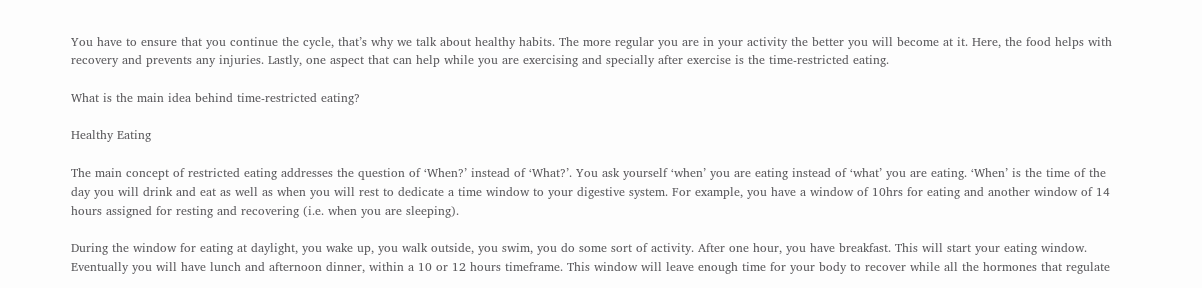You have to ensure that you continue the cycle, that’s why we talk about healthy habits. The more regular you are in your activity the better you will become at it. Here, the food helps with recovery and prevents any injuries. Lastly, one aspect that can help while you are exercising and specially after exercise is the time-restricted eating.

What is the main idea behind time-restricted eating?

Healthy Eating

The main concept of restricted eating addresses the question of ‘When?’ instead of ‘What?’. You ask yourself ‘when’ you are eating instead of ‘what’ you are eating. ‘When’ is the time of the day you will drink and eat as well as when you will rest to dedicate a time window to your digestive system. For example, you have a window of 10hrs for eating and another window of 14 hours assigned for resting and recovering (i.e. when you are sleeping).

During the window for eating at daylight, you wake up, you walk outside, you swim, you do some sort of activity. After one hour, you have breakfast. This will start your eating window. Eventually you will have lunch and afternoon dinner, within a 10 or 12 hours timeframe. This window will leave enough time for your body to recover while all the hormones that regulate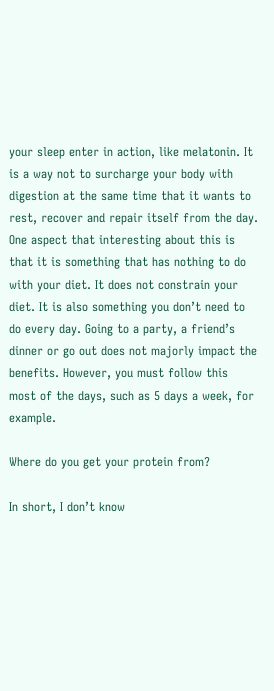your sleep enter in action, like melatonin. It is a way not to surcharge your body with digestion at the same time that it wants to rest, recover and repair itself from the day. One aspect that interesting about this is that it is something that has nothing to do with your diet. It does not constrain your diet. It is also something you don’t need to do every day. Going to a party, a friend’s dinner or go out does not majorly impact the benefits. However, you must follow this most of the days, such as 5 days a week, for example.

Where do you get your protein from?

In short, I don’t know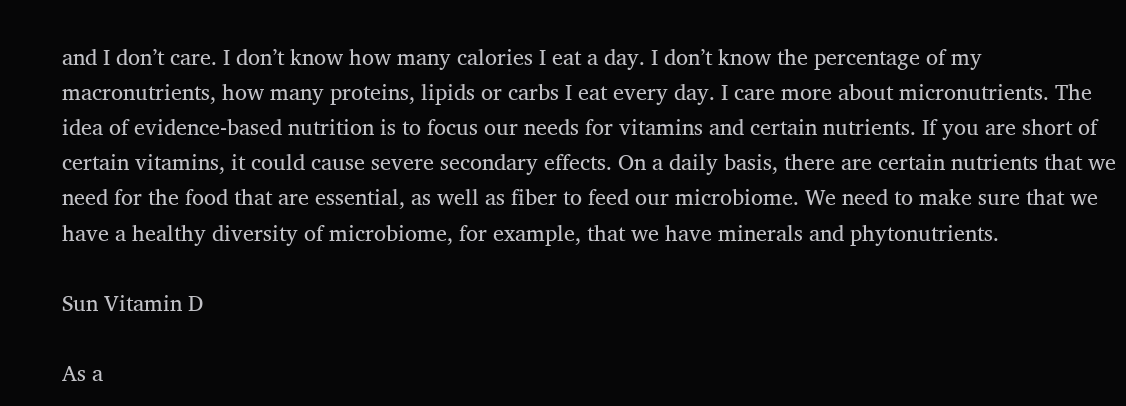and I don’t care. I don’t know how many calories I eat a day. I don’t know the percentage of my macronutrients, how many proteins, lipids or carbs I eat every day. I care more about micronutrients. The idea of evidence-based nutrition is to focus our needs for vitamins and certain nutrients. If you are short of certain vitamins, it could cause severe secondary effects. On a daily basis, there are certain nutrients that we need for the food that are essential, as well as fiber to feed our microbiome. We need to make sure that we have a healthy diversity of microbiome, for example, that we have minerals and phytonutrients.

Sun Vitamin D

As a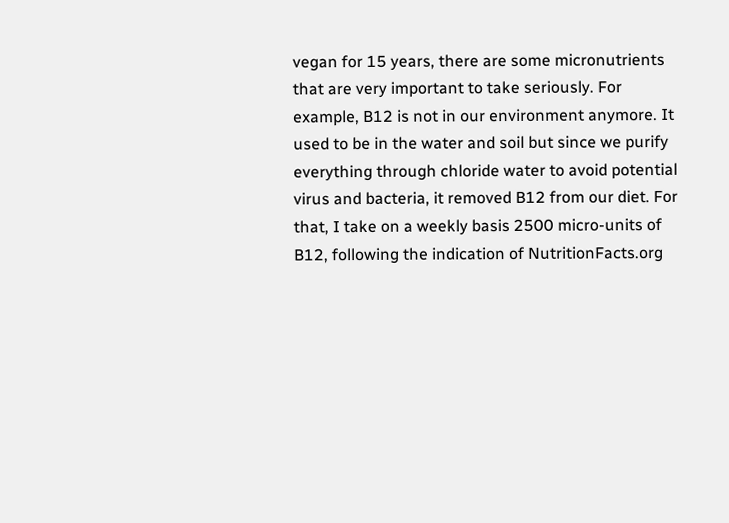vegan for 15 years, there are some micronutrients that are very important to take seriously. For example, B12 is not in our environment anymore. It used to be in the water and soil but since we purify everything through chloride water to avoid potential virus and bacteria, it removed B12 from our diet. For that, I take on a weekly basis 2500 micro-units of B12, following the indication of NutritionFacts.org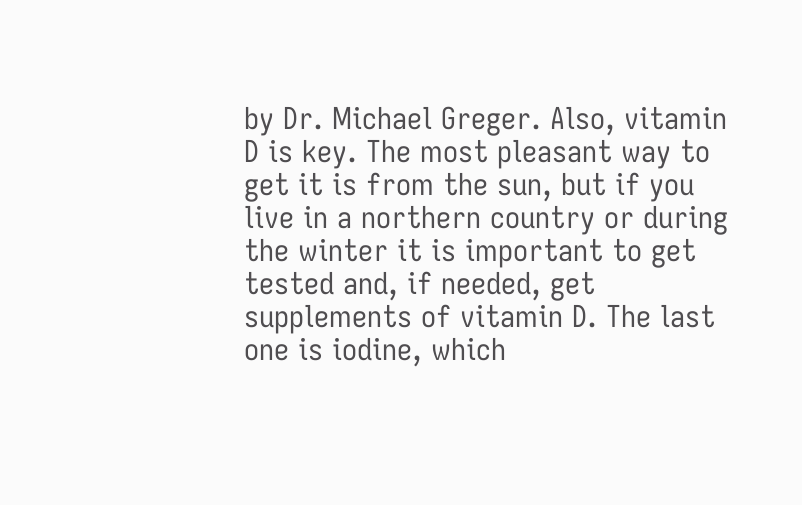by Dr. Michael Greger. Also, vitamin D is key. The most pleasant way to get it is from the sun, but if you live in a northern country or during the winter it is important to get tested and, if needed, get supplements of vitamin D. The last one is iodine, which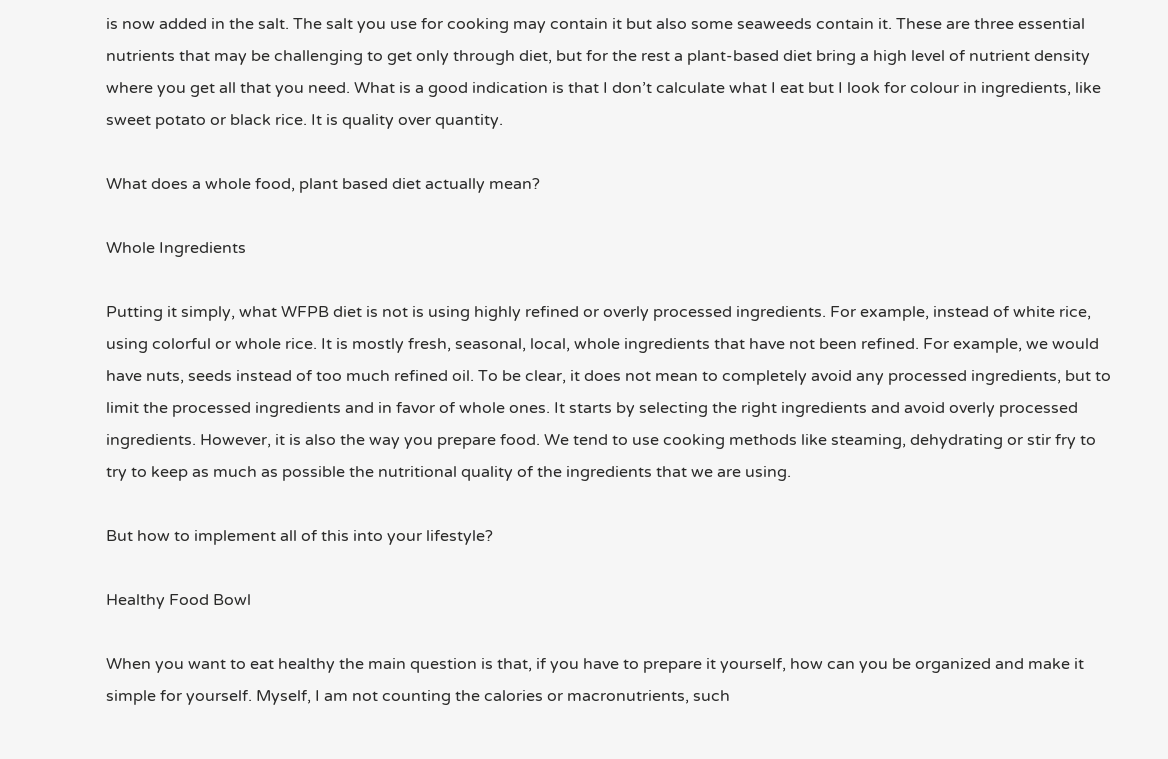is now added in the salt. The salt you use for cooking may contain it but also some seaweeds contain it. These are three essential nutrients that may be challenging to get only through diet, but for the rest a plant-based diet bring a high level of nutrient density where you get all that you need. What is a good indication is that I don’t calculate what I eat but I look for colour in ingredients, like sweet potato or black rice. It is quality over quantity.

What does a whole food, plant based diet actually mean?

Whole Ingredients

Putting it simply, what WFPB diet is not is using highly refined or overly processed ingredients. For example, instead of white rice, using colorful or whole rice. It is mostly fresh, seasonal, local, whole ingredients that have not been refined. For example, we would have nuts, seeds instead of too much refined oil. To be clear, it does not mean to completely avoid any processed ingredients, but to limit the processed ingredients and in favor of whole ones. It starts by selecting the right ingredients and avoid overly processed ingredients. However, it is also the way you prepare food. We tend to use cooking methods like steaming, dehydrating or stir fry to try to keep as much as possible the nutritional quality of the ingredients that we are using.

But how to implement all of this into your lifestyle?

Healthy Food Bowl

When you want to eat healthy the main question is that, if you have to prepare it yourself, how can you be organized and make it simple for yourself. Myself, I am not counting the calories or macronutrients, such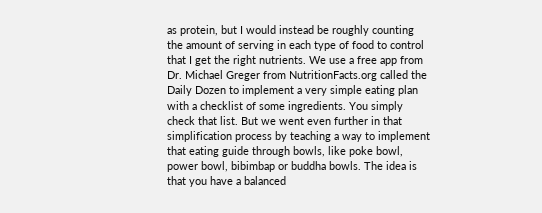as protein, but I would instead be roughly counting the amount of serving in each type of food to control that I get the right nutrients. We use a free app from Dr. Michael Greger from NutritionFacts.org called the Daily Dozen to implement a very simple eating plan with a checklist of some ingredients. You simply check that list. But we went even further in that simplification process by teaching a way to implement that eating guide through bowls, like poke bowl, power bowl, bibimbap or buddha bowls. The idea is that you have a balanced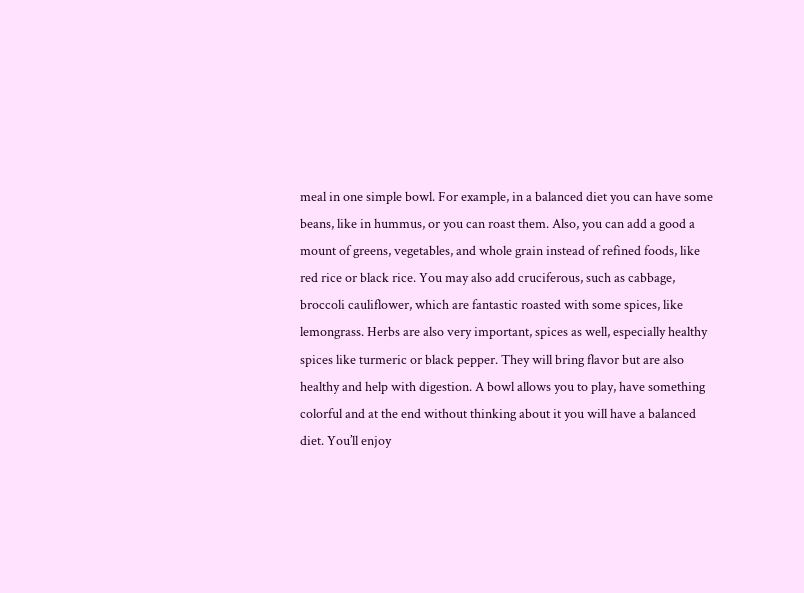meal in one simple bowl. For example, in a balanced diet you can have some beans, like in hummus, or you can roast them. Also, you can add a good a mount of greens, vegetables, and whole grain instead of refined foods, like red rice or black rice. You may also add cruciferous, such as cabbage, broccoli cauliflower, which are fantastic roasted with some spices, like lemongrass. Herbs are also very important, spices as well, especially healthy spices like turmeric or black pepper. They will bring flavor but are also healthy and help with digestion. A bowl allows you to play, have something colorful and at the end without thinking about it you will have a balanced diet. You’ll enjoy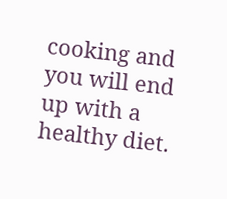cooking and you will end up with a healthy diet.